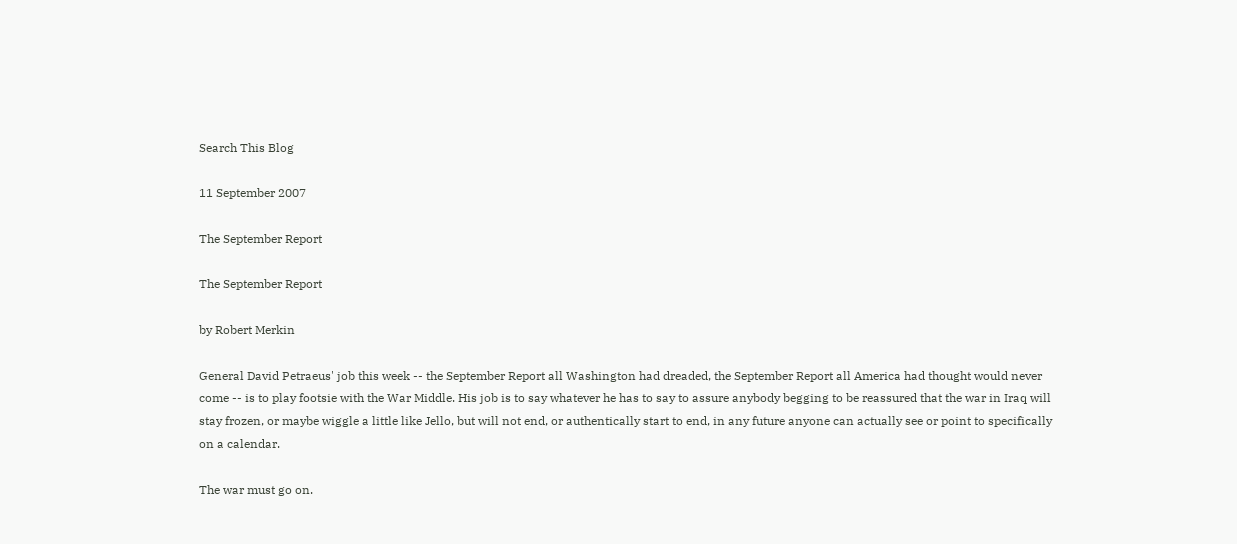Search This Blog

11 September 2007

The September Report

The September Report

by Robert Merkin

General David Petraeus' job this week -- the September Report all Washington had dreaded, the September Report all America had thought would never come -- is to play footsie with the War Middle. His job is to say whatever he has to say to assure anybody begging to be reassured that the war in Iraq will stay frozen, or maybe wiggle a little like Jello, but will not end, or authentically start to end, in any future anyone can actually see or point to specifically on a calendar.

The war must go on.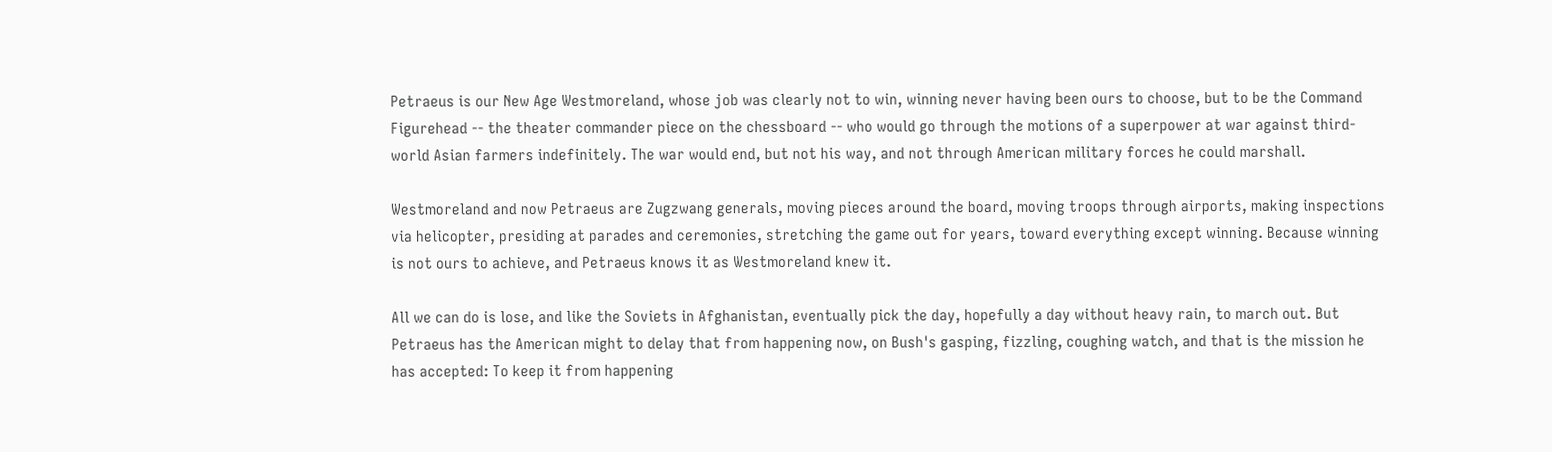Petraeus is our New Age Westmoreland, whose job was clearly not to win, winning never having been ours to choose, but to be the Command Figurehead -- the theater commander piece on the chessboard -- who would go through the motions of a superpower at war against third-world Asian farmers indefinitely. The war would end, but not his way, and not through American military forces he could marshall.

Westmoreland and now Petraeus are Zugzwang generals, moving pieces around the board, moving troops through airports, making inspections via helicopter, presiding at parades and ceremonies, stretching the game out for years, toward everything except winning. Because winning is not ours to achieve, and Petraeus knows it as Westmoreland knew it.

All we can do is lose, and like the Soviets in Afghanistan, eventually pick the day, hopefully a day without heavy rain, to march out. But Petraeus has the American might to delay that from happening now, on Bush's gasping, fizzling, coughing watch, and that is the mission he has accepted: To keep it from happening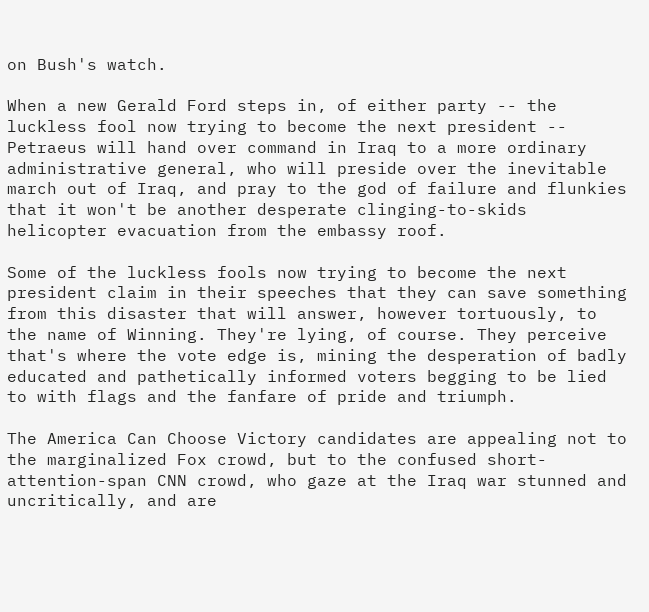on Bush's watch.

When a new Gerald Ford steps in, of either party -- the luckless fool now trying to become the next president -- Petraeus will hand over command in Iraq to a more ordinary administrative general, who will preside over the inevitable march out of Iraq, and pray to the god of failure and flunkies that it won't be another desperate clinging-to-skids helicopter evacuation from the embassy roof.

Some of the luckless fools now trying to become the next president claim in their speeches that they can save something from this disaster that will answer, however tortuously, to the name of Winning. They're lying, of course. They perceive that's where the vote edge is, mining the desperation of badly educated and pathetically informed voters begging to be lied to with flags and the fanfare of pride and triumph.

The America Can Choose Victory candidates are appealing not to the marginalized Fox crowd, but to the confused short-attention-span CNN crowd, who gaze at the Iraq war stunned and uncritically, and are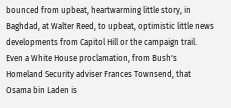bounced from upbeat, heartwarming little story, in Baghdad, at Walter Reed, to upbeat, optimistic little news developments from Capitol Hill or the campaign trail. Even a White House proclamation, from Bush's Homeland Security adviser Frances Townsend, that Osama bin Laden is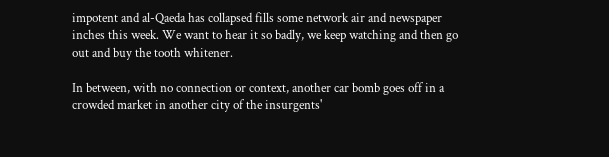impotent and al-Qaeda has collapsed fills some network air and newspaper inches this week. We want to hear it so badly, we keep watching and then go out and buy the tooth whitener.

In between, with no connection or context, another car bomb goes off in a crowded market in another city of the insurgents'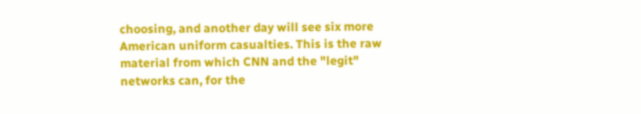choosing, and another day will see six more American uniform casualties. This is the raw material from which CNN and the "legit" networks can, for the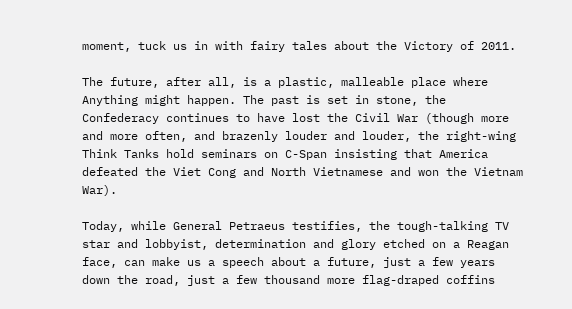moment, tuck us in with fairy tales about the Victory of 2011.

The future, after all, is a plastic, malleable place where Anything might happen. The past is set in stone, the Confederacy continues to have lost the Civil War (though more and more often, and brazenly louder and louder, the right-wing Think Tanks hold seminars on C-Span insisting that America defeated the Viet Cong and North Vietnamese and won the Vietnam War).

Today, while General Petraeus testifies, the tough-talking TV star and lobbyist, determination and glory etched on a Reagan face, can make us a speech about a future, just a few years down the road, just a few thousand more flag-draped coffins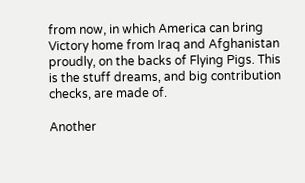from now, in which America can bring Victory home from Iraq and Afghanistan proudly, on the backs of Flying Pigs. This is the stuff dreams, and big contribution checks, are made of.

Another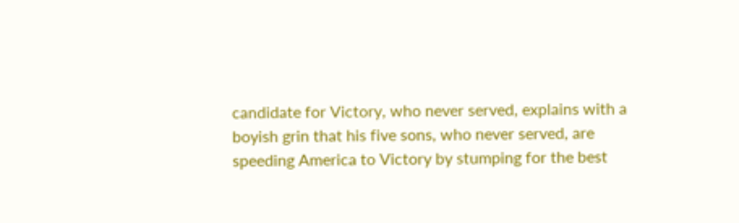candidate for Victory, who never served, explains with a boyish grin that his five sons, who never served, are speeding America to Victory by stumping for the best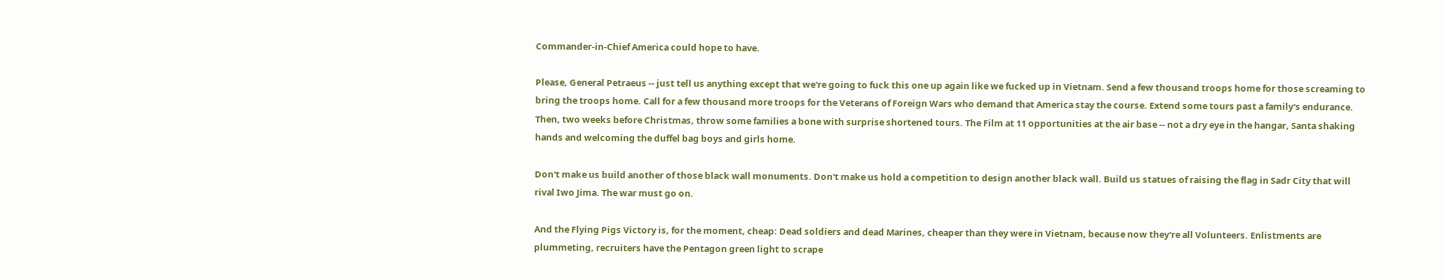Commander-in-Chief America could hope to have.

Please, General Petraeus -- just tell us anything except that we're going to fuck this one up again like we fucked up in Vietnam. Send a few thousand troops home for those screaming to bring the troops home. Call for a few thousand more troops for the Veterans of Foreign Wars who demand that America stay the course. Extend some tours past a family's endurance. Then, two weeks before Christmas, throw some families a bone with surprise shortened tours. The Film at 11 opportunities at the air base -- not a dry eye in the hangar, Santa shaking hands and welcoming the duffel bag boys and girls home.

Don't make us build another of those black wall monuments. Don't make us hold a competition to design another black wall. Build us statues of raising the flag in Sadr City that will rival Iwo Jima. The war must go on.

And the Flying Pigs Victory is, for the moment, cheap: Dead soldiers and dead Marines, cheaper than they were in Vietnam, because now they're all Volunteers. Enlistments are plummeting, recruiters have the Pentagon green light to scrape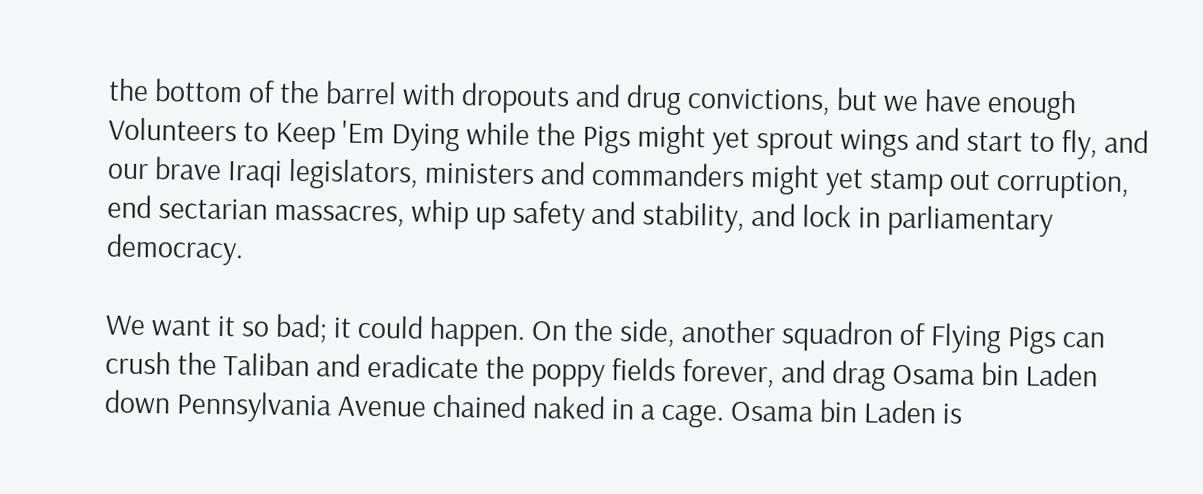the bottom of the barrel with dropouts and drug convictions, but we have enough Volunteers to Keep 'Em Dying while the Pigs might yet sprout wings and start to fly, and our brave Iraqi legislators, ministers and commanders might yet stamp out corruption, end sectarian massacres, whip up safety and stability, and lock in parliamentary democracy.

We want it so bad; it could happen. On the side, another squadron of Flying Pigs can crush the Taliban and eradicate the poppy fields forever, and drag Osama bin Laden down Pennsylvania Avenue chained naked in a cage. Osama bin Laden is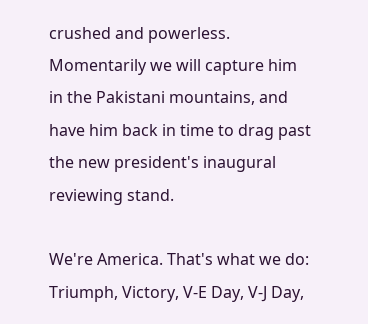crushed and powerless. Momentarily we will capture him in the Pakistani mountains, and have him back in time to drag past the new president's inaugural reviewing stand.

We're America. That's what we do: Triumph, Victory, V-E Day, V-J Day,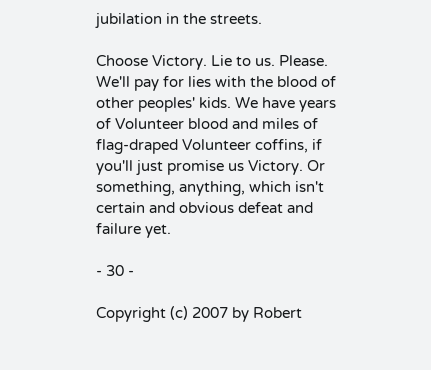jubilation in the streets.

Choose Victory. Lie to us. Please. We'll pay for lies with the blood of other peoples' kids. We have years of Volunteer blood and miles of flag-draped Volunteer coffins, if you'll just promise us Victory. Or something, anything, which isn't certain and obvious defeat and failure yet.

- 30 -

Copyright (c) 2007 by Robert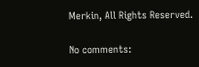Merkin, All Rights Reserved.

No comments: